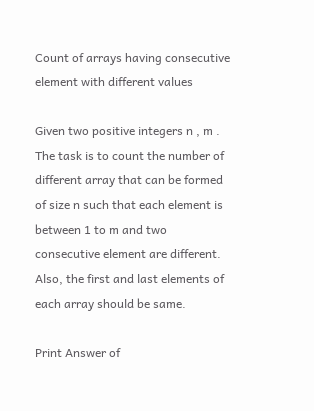Count of arrays having consecutive element with different values

Given two positive integers n , m . The task is to count the number of different array that can be formed of size n such that each element is between 1 to m and two consecutive element are different. Also, the first and last elements of each array should be same.

Print Answer of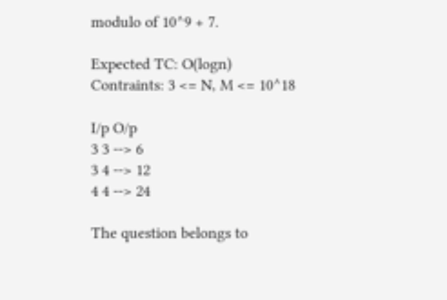modulo of 10^9 + 7.

Expected TC: O(logn)
Contraints: 3 <= N, M <= 10^18

I/p O/p
3 3 --> 6
3 4 --> 12
4 4 --> 24

The question belongs to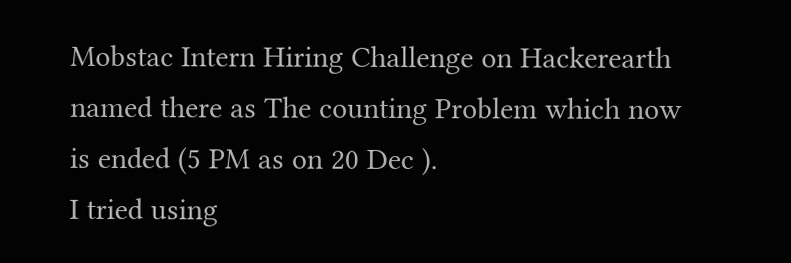Mobstac Intern Hiring Challenge on Hackerearth named there as The counting Problem which now is ended (5 PM as on 20 Dec ).
I tried using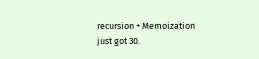recursion + Memoization just got 30.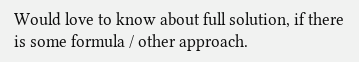Would love to know about full solution, if there is some formula / other approach.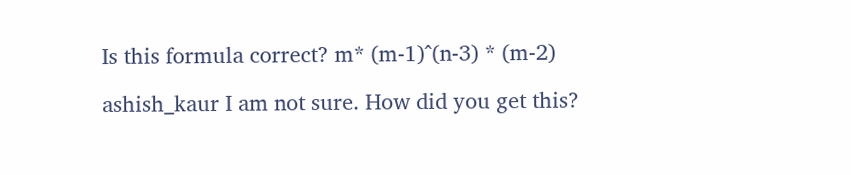Is this formula correct? m* (m-1)^(n-3) * (m-2)

ashish_kaur I am not sure. How did you get this?